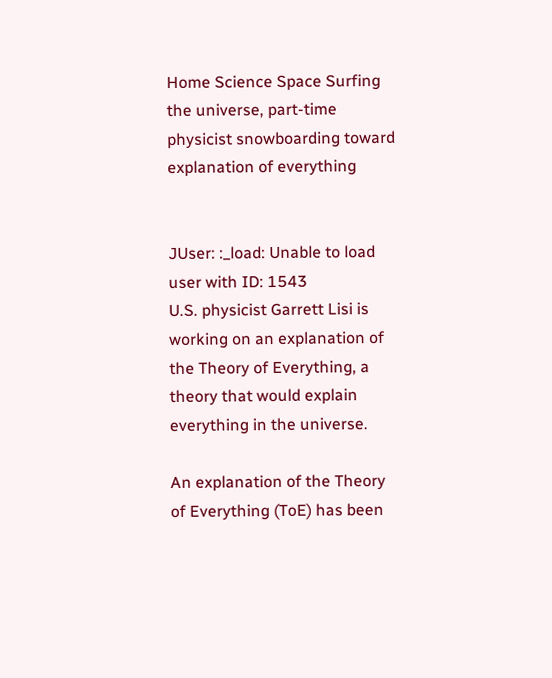Home Science Space Surfing the universe, part-time physicist snowboarding toward explanation of everything


JUser: :_load: Unable to load user with ID: 1543
U.S. physicist Garrett Lisi is working on an explanation of the Theory of Everything, a theory that would explain everything in the universe.

An explanation of the Theory of Everything (ToE) has been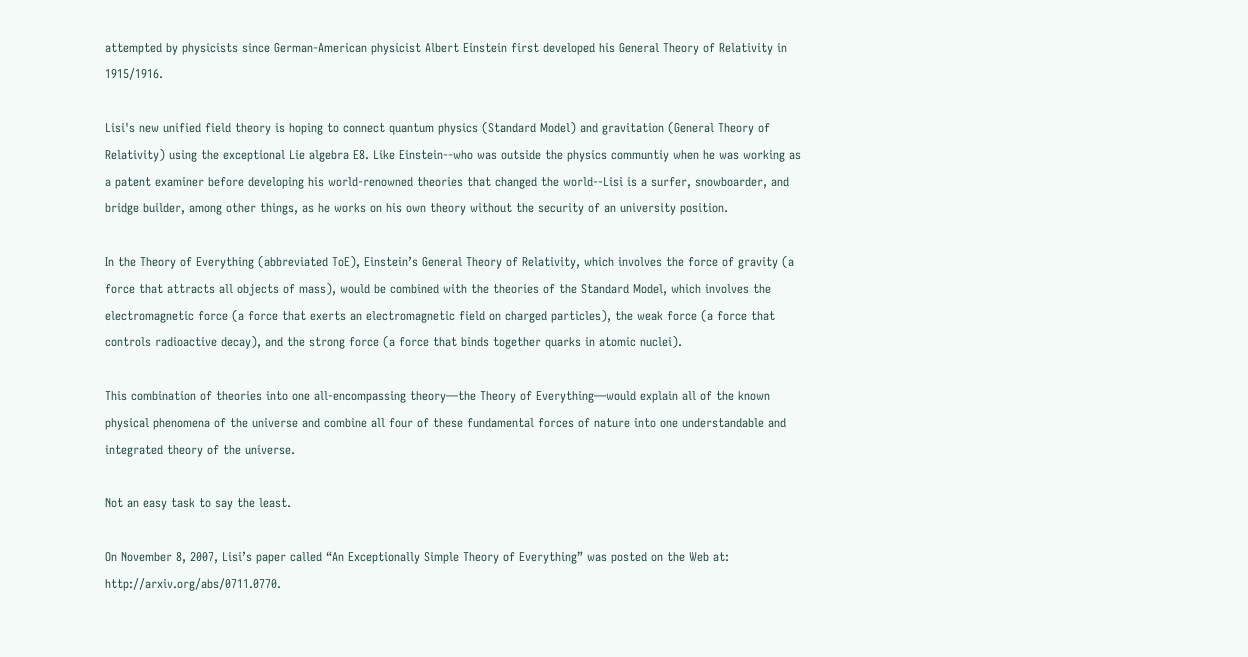attempted by physicists since German-American physicist Albert Einstein first developed his General Theory of Relativity in 1915/1916.

Lisi's new unified field theory is hoping to connect quantum physics (Standard Model) and gravitation (General Theory of Relativity) using the exceptional Lie algebra E8. Like Einstein--who was outside the physics communtiy when he was working as a patent examiner before developing his world-renowned theories that changed the world--Lisi is a surfer, snowboarder, and bridge builder, among other things, as he works on his own theory without the security of an university position.

In the Theory of Everything (abbreviated ToE), Einstein’s General Theory of Relativity, which involves the force of gravity (a force that attracts all objects of mass), would be combined with the theories of the Standard Model, which involves the electromagnetic force (a force that exerts an electromagnetic field on charged particles), the weak force (a force that controls radioactive decay), and the strong force (a force that binds together quarks in atomic nuclei).

This combination of theories into one all-encompassing theory—the Theory of Everything—would explain all of the known physical phenomena of the universe and combine all four of these fundamental forces of nature into one understandable and integrated theory of the universe.

Not an easy task to say the least.

On November 8, 2007, Lisi’s paper called “An Exceptionally Simple Theory of Everything” was posted on the Web at: http://arxiv.org/abs/0711.0770.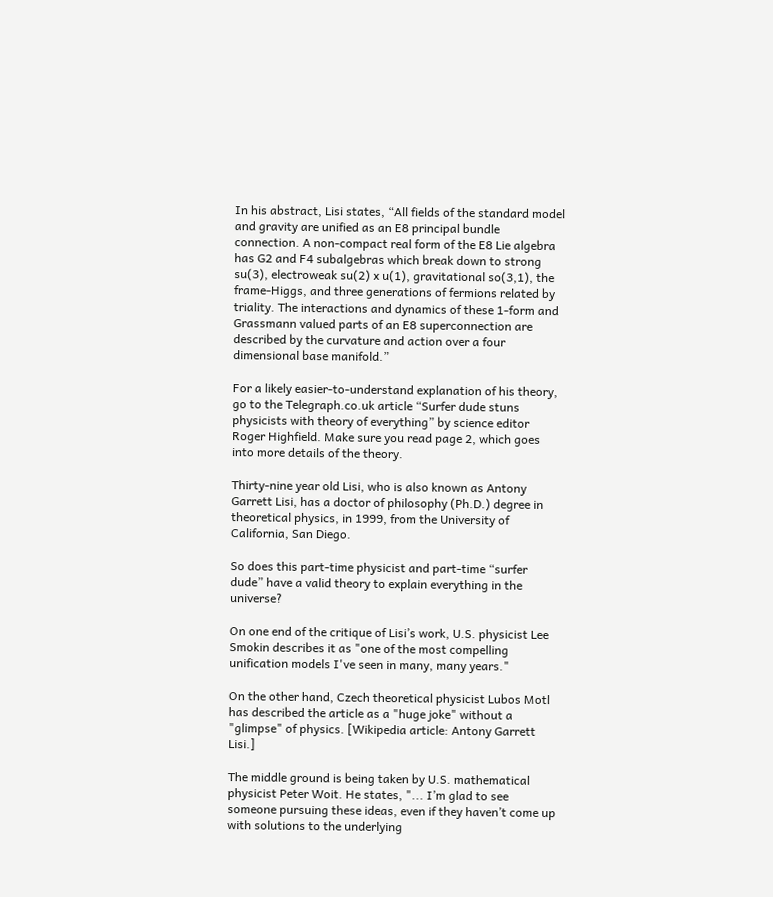In his abstract, Lisi states, “All fields of the standard model and gravity are unified as an E8 principal bundle connection. A non-compact real form of the E8 Lie algebra has G2 and F4 subalgebras which break down to strong su(3), electroweak su(2) x u(1), gravitational so(3,1), the frame-Higgs, and three generations of fermions related by triality. The interactions and dynamics of these 1-form and Grassmann valued parts of an E8 superconnection are described by the curvature and action over a four dimensional base manifold.”

For a likely easier-to-understand explanation of his theory, go to the Telegraph.co.uk article “Surfer dude stuns physicists with theory of everything” by science editor Roger Highfield. Make sure you read page 2, which goes into more details of the theory.

Thirty-nine year old Lisi, who is also known as Antony Garrett Lisi, has a doctor of philosophy (Ph.D.) degree in theoretical physics, in 1999, from the University of California, San Diego.

So does this part-time physicist and part-time “surfer dude” have a valid theory to explain everything in the universe?

On one end of the critique of Lisi’s work, U.S. physicist Lee Smokin describes it as "one of the most compelling unification models I've seen in many, many years."

On the other hand, Czech theoretical physicist Lubos Motl has described the article as a "huge joke" without a "glimpse" of physics. [Wikipedia article: Antony Garrett Lisi.]

The middle ground is being taken by U.S. mathematical physicist Peter Woit. He states, "... I’m glad to see someone pursuing these ideas, even if they haven’t come up with solutions to the underlying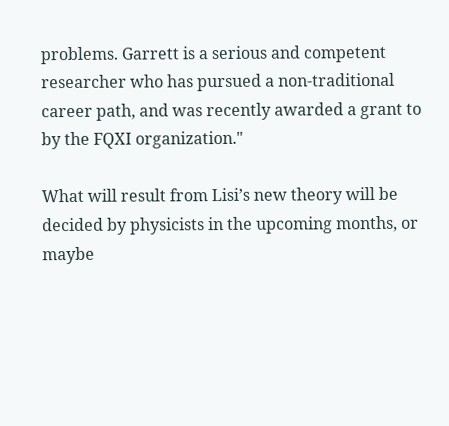problems. Garrett is a serious and competent researcher who has pursued a non-traditional career path, and was recently awarded a grant to by the FQXI organization."

What will result from Lisi’s new theory will be decided by physicists in the upcoming months, or maybe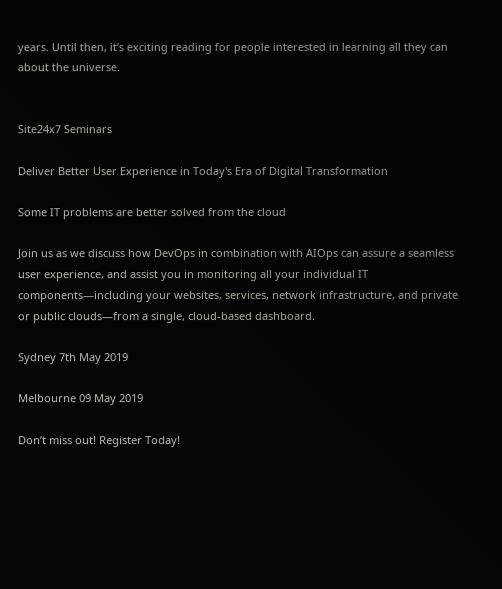years. Until then, it’s exciting reading for people interested in learning all they can about the universe.


Site24x7 Seminars

Deliver Better User Experience in Today's Era of Digital Transformation

Some IT problems are better solved from the cloud

Join us as we discuss how DevOps in combination with AIOps can assure a seamless user experience, and assist you in monitoring all your individual IT components—including your websites, services, network infrastructure, and private or public clouds—from a single, cloud-based dashboard.

Sydney 7th May 2019

Melbourne 09 May 2019

Don’t miss out! Register Today!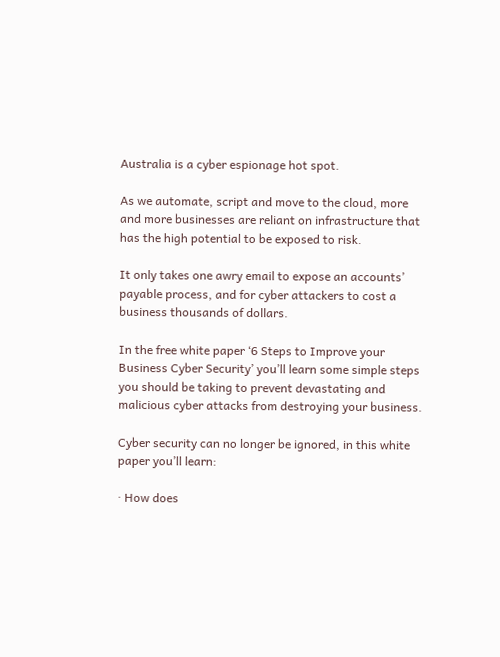Australia is a cyber espionage hot spot.

As we automate, script and move to the cloud, more and more businesses are reliant on infrastructure that has the high potential to be exposed to risk.

It only takes one awry email to expose an accounts’ payable process, and for cyber attackers to cost a business thousands of dollars.

In the free white paper ‘6 Steps to Improve your Business Cyber Security’ you’ll learn some simple steps you should be taking to prevent devastating and malicious cyber attacks from destroying your business.

Cyber security can no longer be ignored, in this white paper you’ll learn:

· How does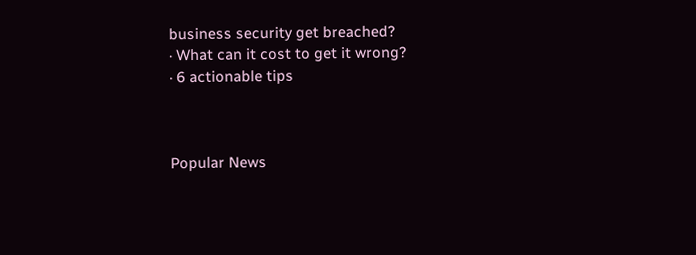business security get breached?
· What can it cost to get it wrong?
· 6 actionable tips



Popular News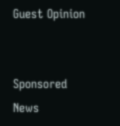Guest Opinion


Sponsored News